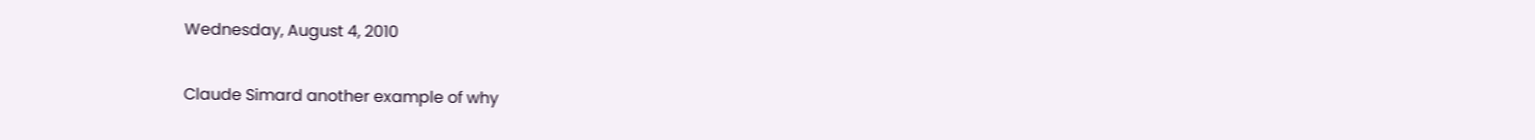Wednesday, August 4, 2010

Claude Simard another example of why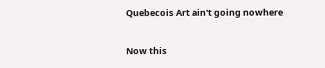Quebecois Art ain't going nowhere


Now this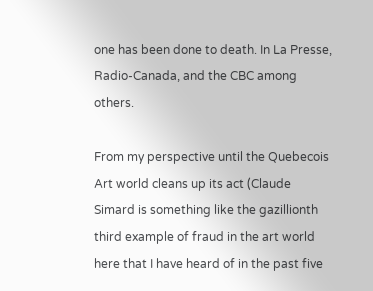one has been done to death. In La Presse, Radio-Canada, and the CBC among others.

From my perspective until the Quebecois Art world cleans up its act (Claude Simard is something like the gazillionth third example of fraud in the art world here that I have heard of in the past five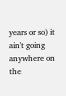years or so) it ain't going anywhere on the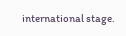international stage.